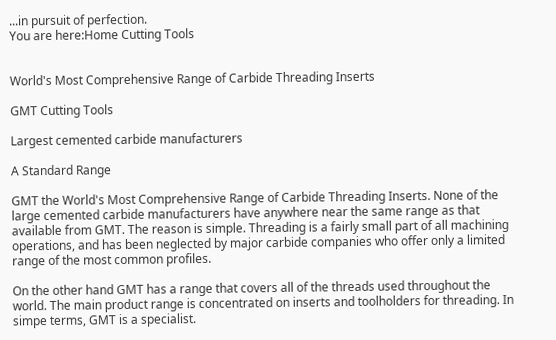...in pursuit of perfection.
You are here:Home Cutting Tools


World's Most Comprehensive Range of Carbide Threading Inserts

GMT Cutting Tools

Largest cemented carbide manufacturers

A Standard Range

GMT the World's Most Comprehensive Range of Carbide Threading Inserts. None of the large cemented carbide manufacturers have anywhere near the same range as that available from GMT. The reason is simple. Threading is a fairly small part of all machining operations, and has been neglected by major carbide companies who offer only a limited range of the most common profiles.

On the other hand GMT has a range that covers all of the threads used throughout the world. The main product range is concentrated on inserts and toolholders for threading. In simpe terms, GMT is a specialist.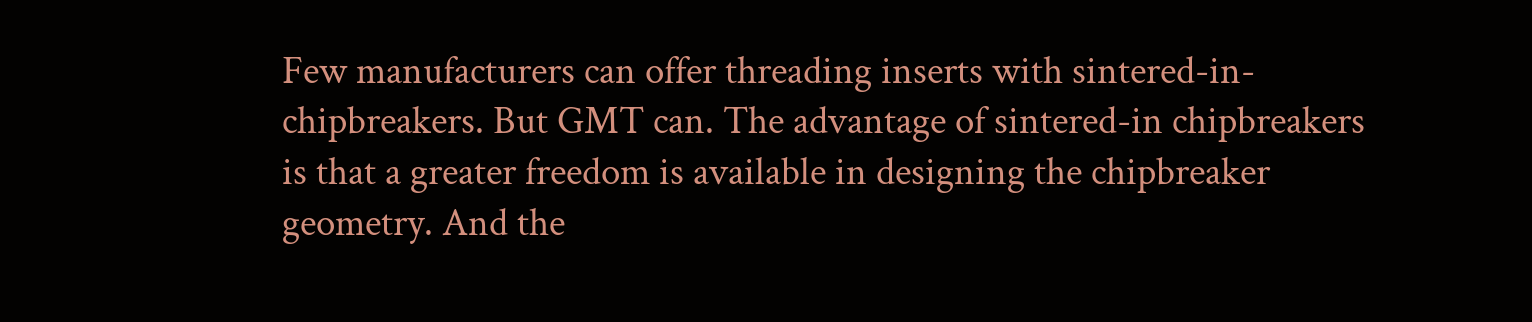Few manufacturers can offer threading inserts with sintered-in-chipbreakers. But GMT can. The advantage of sintered-in chipbreakers is that a greater freedom is available in designing the chipbreaker geometry. And the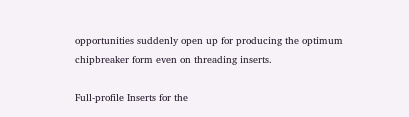opportunities suddenly open up for producing the optimum chipbreaker form even on threading inserts.

Full-profile Inserts for the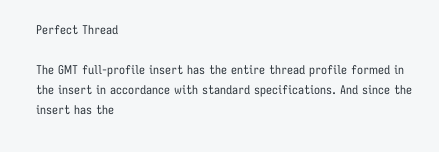Perfect Thread

The GMT full-profile insert has the entire thread profile formed in the insert in accordance with standard specifications. And since the insert has the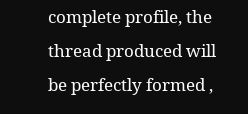complete profile, the thread produced will be perfectly formed ,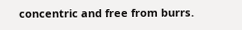concentric and free from burrs.